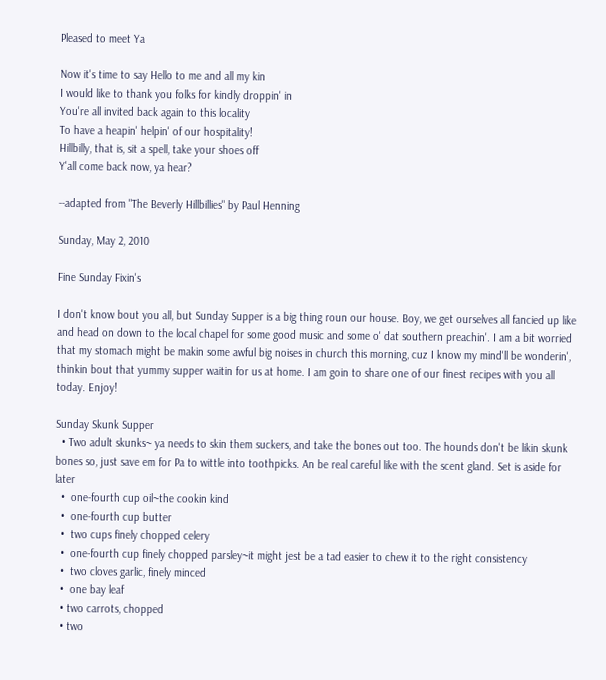Pleased to meet Ya

Now it's time to say Hello to me and all my kin
I would like to thank you folks for kindly droppin' in
You're all invited back again to this locality
To have a heapin' helpin' of our hospitality!
Hillbilly, that is, sit a spell, take your shoes off
Y'all come back now, ya hear?

--adapted from "The Beverly Hillbillies" by Paul Henning

Sunday, May 2, 2010

Fine Sunday Fixin's

I don't know bout you all, but Sunday Supper is a big thing roun our house. Boy, we get ourselves all fancied up like and head on down to the local chapel for some good music and some o' dat southern preachin'. I am a bit worried that my stomach might be makin some awful big noises in church this morning, cuz I know my mind'll be wonderin', thinkin bout that yummy supper waitin for us at home. I am goin to share one of our finest recipes with you all today. Enjoy!

Sunday Skunk Supper
  • Two adult skunks~ ya needs to skin them suckers, and take the bones out too. The hounds don't be likin skunk bones so, just save em for Pa to wittle into toothpicks. An be real careful like with the scent gland. Set is aside for later
  •  one-fourth cup oil~the cookin kind
  •  one-fourth cup butter
  •  two cups finely chopped celery
  •  one-fourth cup finely chopped parsley~it might jest be a tad easier to chew it to the right consistency
  •  two cloves garlic, finely minced
  •  one bay leaf
  • two carrots, chopped
  • two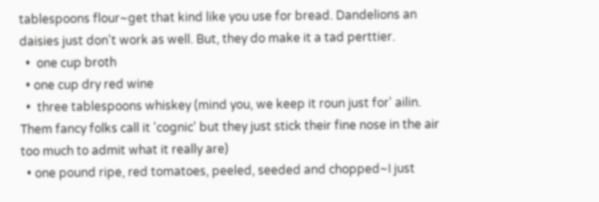tablespoons flour~get that kind like you use for bread. Dandelions an daisies just don't work as well. But, they do make it a tad perttier.
  •  one cup broth
  • one cup dry red wine
  •  three tablespoons whiskey (mind you, we keep it roun just for' ailin. Them fancy folks call it 'cognic' but they just stick their fine nose in the air too much to admit what it really are)
  • one pound ripe, red tomatoes, peeled, seeded and chopped~I just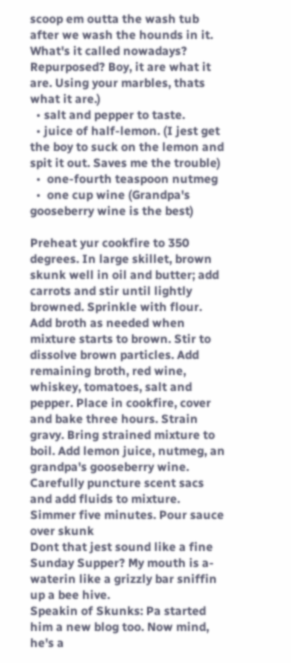scoop em outta the wash tub after we wash the hounds in it. What's it called nowadays? Repurposed? Boy, it are what it are. Using your marbles, thats what it are.)
  • salt and pepper to taste.
  • juice of half-lemon. (I jest get the boy to suck on the lemon and spit it out. Saves me the trouble)
  •  one-fourth teaspoon nutmeg
  •  one cup wine (Grandpa's gooseberry wine is the best)

Preheat yur cookfire to 350 degrees. In large skillet, brown skunk well in oil and butter; add carrots and stir until lightly browned. Sprinkle with flour. Add broth as needed when mixture starts to brown. Stir to dissolve brown particles. Add remaining broth, red wine, whiskey, tomatoes, salt and pepper. Place in cookfire, cover and bake three hours. Strain gravy. Bring strained mixture to boil. Add lemon juice, nutmeg, an grandpa's gooseberry wine. Carefully puncture scent sacs and add fluids to mixture. Simmer five minutes. Pour sauce over skunk
Dont that jest sound like a fine Sunday Supper? My mouth is a-waterin like a grizzly bar sniffin up a bee hive.
Speakin of Skunks: Pa started him a new blog too. Now mind, he's a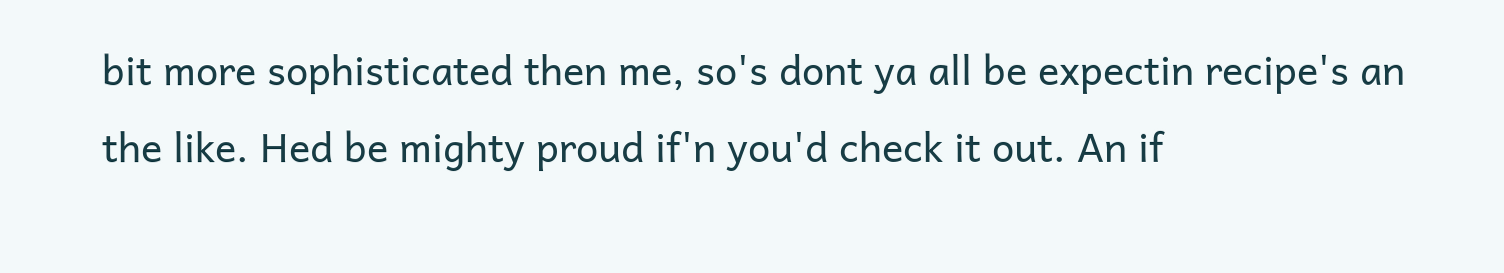bit more sophisticated then me, so's dont ya all be expectin recipe's an the like. Hed be mighty proud if'n you'd check it out. An if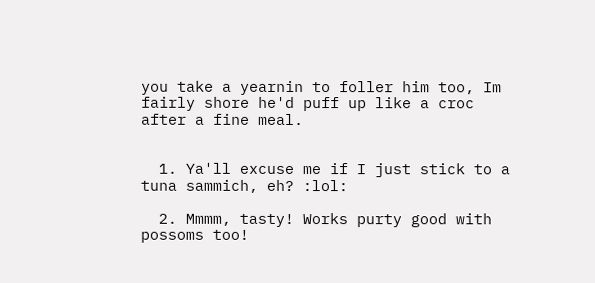you take a yearnin to foller him too, Im fairly shore he'd puff up like a croc after a fine meal.


  1. Ya'll excuse me if I just stick to a tuna sammich, eh? :lol:

  2. Mmmm, tasty! Works purty good with possoms too!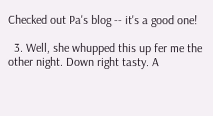Checked out Pa's blog -- it's a good one!

  3. Well, she whupped this up fer me the other night. Down right tasty. A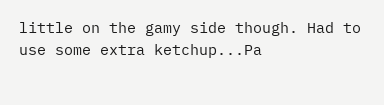little on the gamy side though. Had to use some extra ketchup...Pa